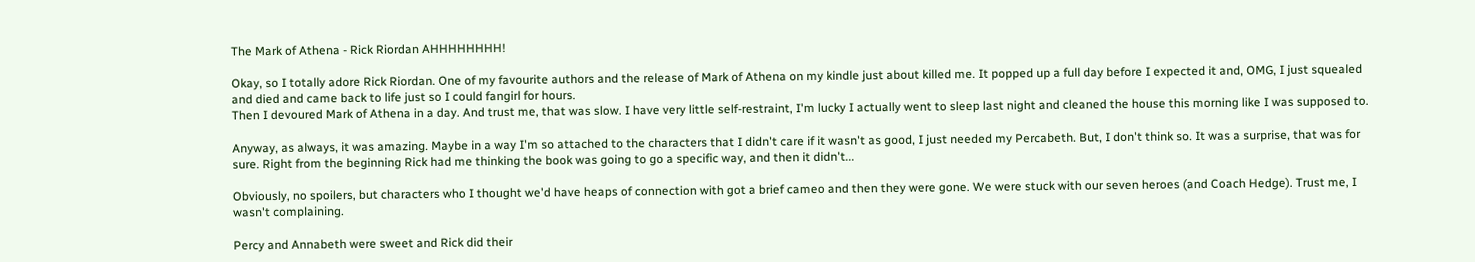The Mark of Athena - Rick Riordan AHHHHHHHH!

Okay, so I totally adore Rick Riordan. One of my favourite authors and the release of Mark of Athena on my kindle just about killed me. It popped up a full day before I expected it and, OMG, I just squealed and died and came back to life just so I could fangirl for hours.
Then I devoured Mark of Athena in a day. And trust me, that was slow. I have very little self-restraint, I'm lucky I actually went to sleep last night and cleaned the house this morning like I was supposed to.

Anyway, as always, it was amazing. Maybe in a way I'm so attached to the characters that I didn't care if it wasn't as good, I just needed my Percabeth. But, I don't think so. It was a surprise, that was for sure. Right from the beginning Rick had me thinking the book was going to go a specific way, and then it didn't...

Obviously, no spoilers, but characters who I thought we'd have heaps of connection with got a brief cameo and then they were gone. We were stuck with our seven heroes (and Coach Hedge). Trust me, I wasn't complaining.

Percy and Annabeth were sweet and Rick did their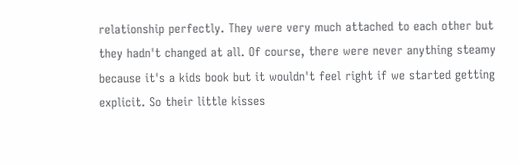relationship perfectly. They were very much attached to each other but they hadn't changed at all. Of course, there were never anything steamy because it's a kids book but it wouldn't feel right if we started getting explicit. So their little kisses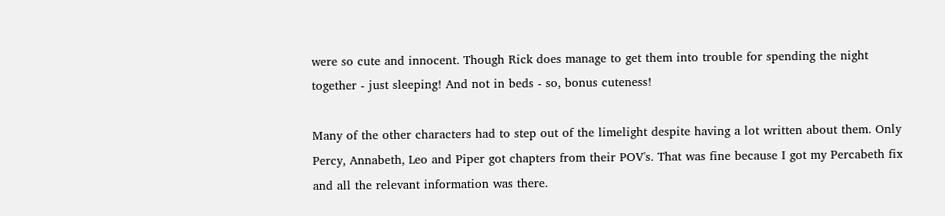were so cute and innocent. Though Rick does manage to get them into trouble for spending the night together - just sleeping! And not in beds - so, bonus cuteness!

Many of the other characters had to step out of the limelight despite having a lot written about them. Only Percy, Annabeth, Leo and Piper got chapters from their POV's. That was fine because I got my Percabeth fix and all the relevant information was there.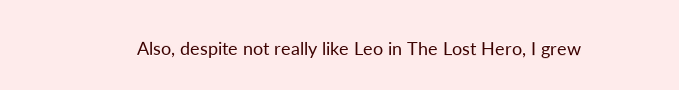Also, despite not really like Leo in The Lost Hero, I grew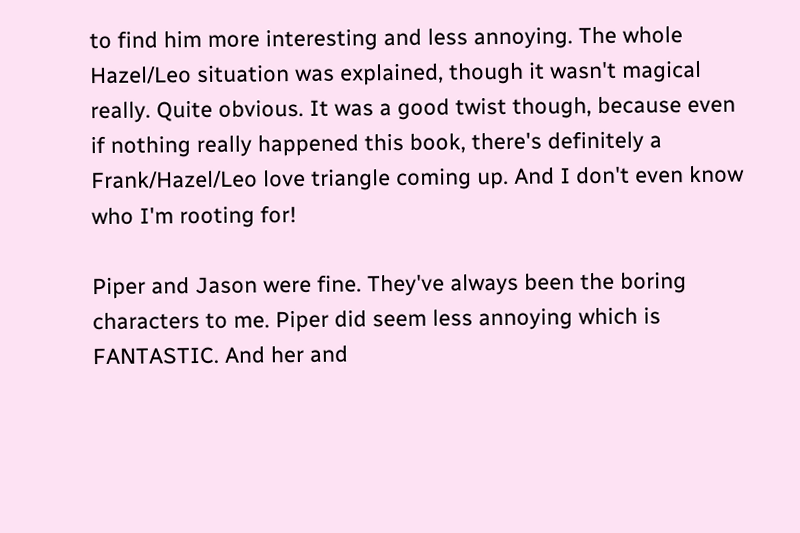to find him more interesting and less annoying. The whole Hazel/Leo situation was explained, though it wasn't magical really. Quite obvious. It was a good twist though, because even if nothing really happened this book, there's definitely a Frank/Hazel/Leo love triangle coming up. And I don't even know who I'm rooting for!

Piper and Jason were fine. They've always been the boring characters to me. Piper did seem less annoying which is FANTASTIC. And her and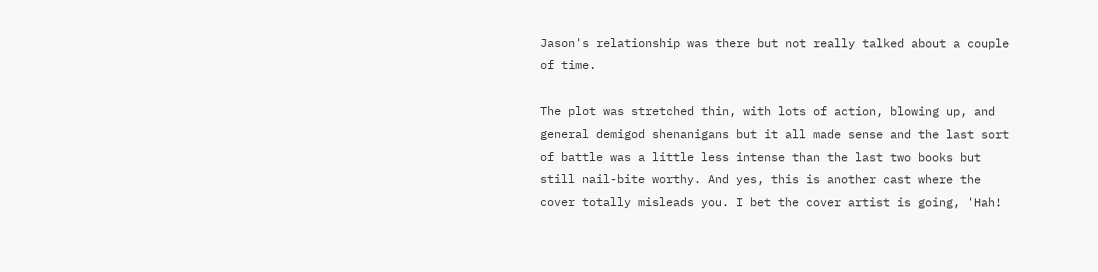Jason's relationship was there but not really talked about a couple of time.

The plot was stretched thin, with lots of action, blowing up, and general demigod shenanigans but it all made sense and the last sort of battle was a little less intense than the last two books but still nail-bite worthy. And yes, this is another cast where the cover totally misleads you. I bet the cover artist is going, 'Hah!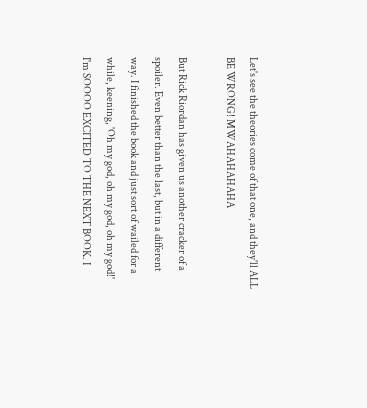Let's see the theories come of that one, and they'll ALL BE WRONG! MWAHAHAHAHA

But Rick Riordan has given us another cracker of a spoiler. Even better than the last, but in a different way. I finished the book and just sort of wailed for a while, keening, 'Oh my god, oh my god, oh my god!' I'm SOOOO EXCITED TO THE NEXT BOOK. I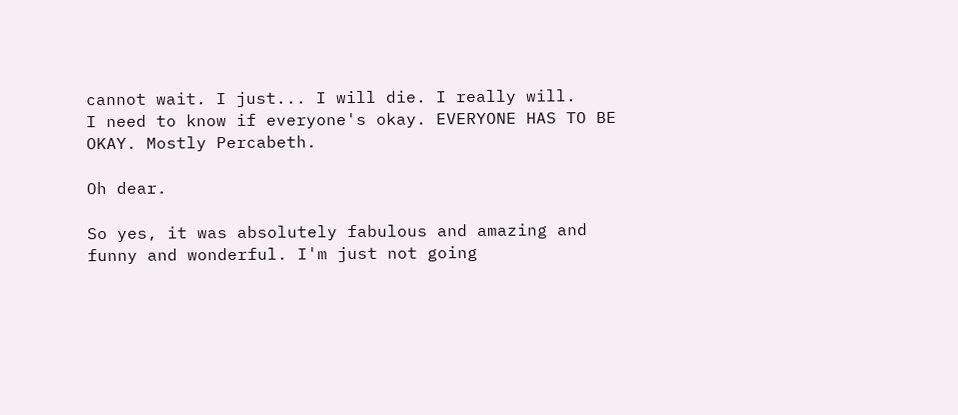cannot wait. I just... I will die. I really will.
I need to know if everyone's okay. EVERYONE HAS TO BE OKAY. Mostly Percabeth.

Oh dear.

So yes, it was absolutely fabulous and amazing and funny and wonderful. I'm just not going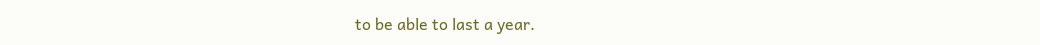to be able to last a year.